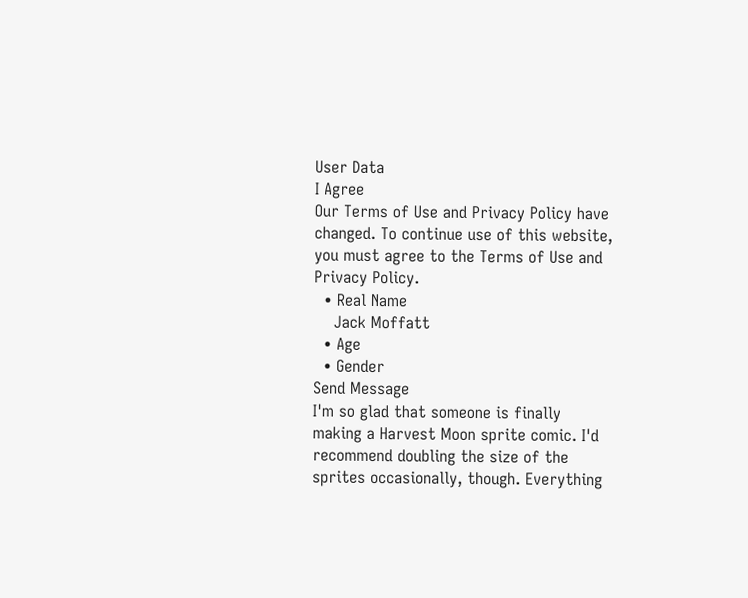User Data
I Agree
Our Terms of Use and Privacy Policy have changed. To continue use of this website, you must agree to the Terms of Use and Privacy Policy.
  • Real Name
    Jack Moffatt
  • Age
  • Gender
Send Message
I'm so glad that someone is finally making a Harvest Moon sprite comic. I'd recommend doubling the size of the sprites occasionally, though. Everything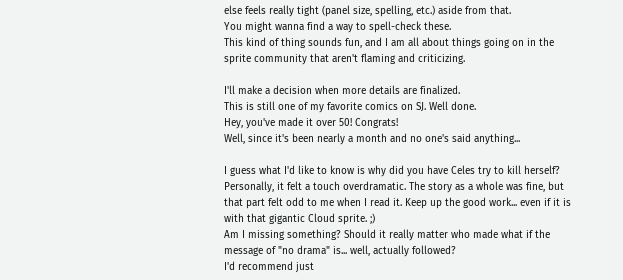else feels really tight (panel size, spelling, etc.) aside from that.
You might wanna find a way to spell-check these.
This kind of thing sounds fun, and I am all about things going on in the sprite community that aren't flaming and criticizing.

I'll make a decision when more details are finalized.
This is still one of my favorite comics on SJ. Well done.
Hey, you've made it over 50! Congrats!
Well, since it's been nearly a month and no one's said anything...

I guess what I'd like to know is why did you have Celes try to kill herself? Personally, it felt a touch overdramatic. The story as a whole was fine, but that part felt odd to me when I read it. Keep up the good work... even if it is with that gigantic Cloud sprite. ;)
Am I missing something? Should it really matter who made what if the message of "no drama" is... well, actually followed?
I'd recommend just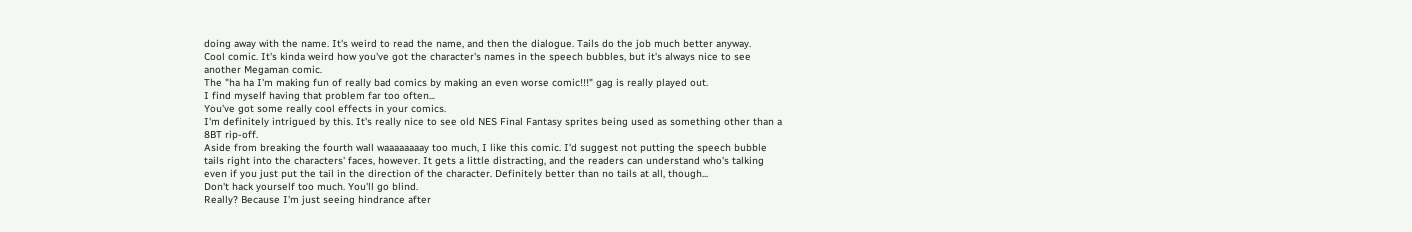doing away with the name. It's weird to read the name, and then the dialogue. Tails do the job much better anyway.
Cool comic. It's kinda weird how you've got the character's names in the speech bubbles, but it's always nice to see another Megaman comic.
The "ha ha I'm making fun of really bad comics by making an even worse comic!!!" gag is really played out.
I find myself having that problem far too often...
You've got some really cool effects in your comics.
I'm definitely intrigued by this. It's really nice to see old NES Final Fantasy sprites being used as something other than a 8BT rip-off.
Aside from breaking the fourth wall waaaaaaaay too much, I like this comic. I'd suggest not putting the speech bubble tails right into the characters' faces, however. It gets a little distracting, and the readers can understand who's talking even if you just put the tail in the direction of the character. Definitely better than no tails at all, though...
Don't hack yourself too much. You'll go blind.
Really? Because I'm just seeing hindrance after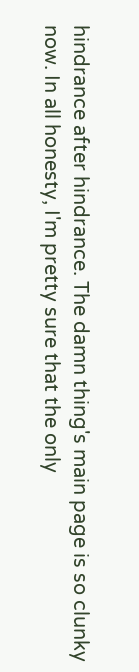hindrance after hindrance. The damn thing's main page is so clunky now. In all honesty, I'm pretty sure that the only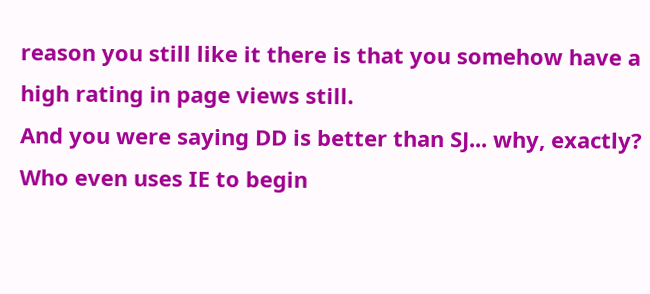reason you still like it there is that you somehow have a high rating in page views still.
And you were saying DD is better than SJ... why, exactly?
Who even uses IE to begin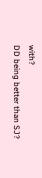with?
DD being better than SJ?